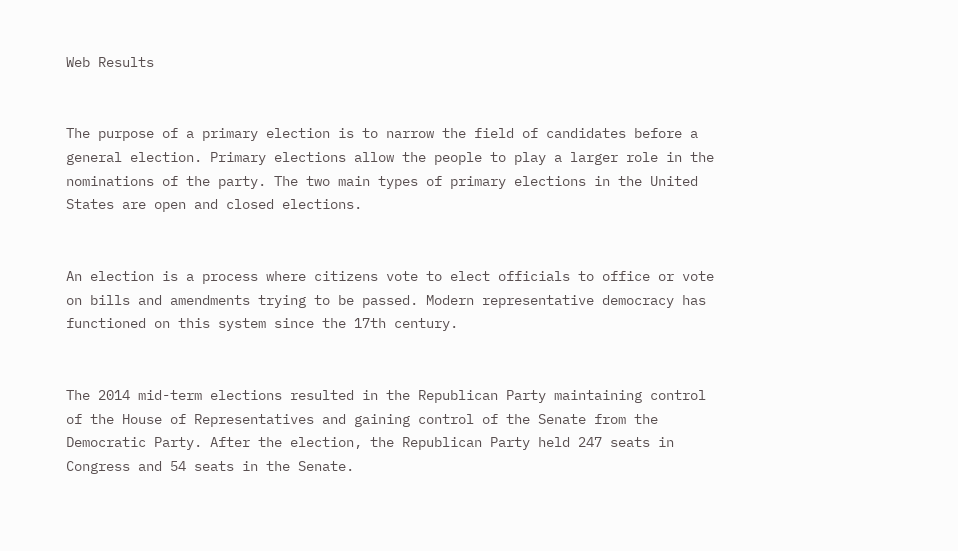Web Results


The purpose of a primary election is to narrow the field of candidates before a general election. Primary elections allow the people to play a larger role in the nominations of the party. The two main types of primary elections in the United States are open and closed elections.


An election is a process where citizens vote to elect officials to office or vote on bills and amendments trying to be passed. Modern representative democracy has functioned on this system since the 17th century.


The 2014 mid-term elections resulted in the Republican Party maintaining control of the House of Representatives and gaining control of the Senate from the Democratic Party. After the election, the Republican Party held 247 seats in Congress and 54 seats in the Senate.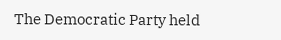The Democratic Party held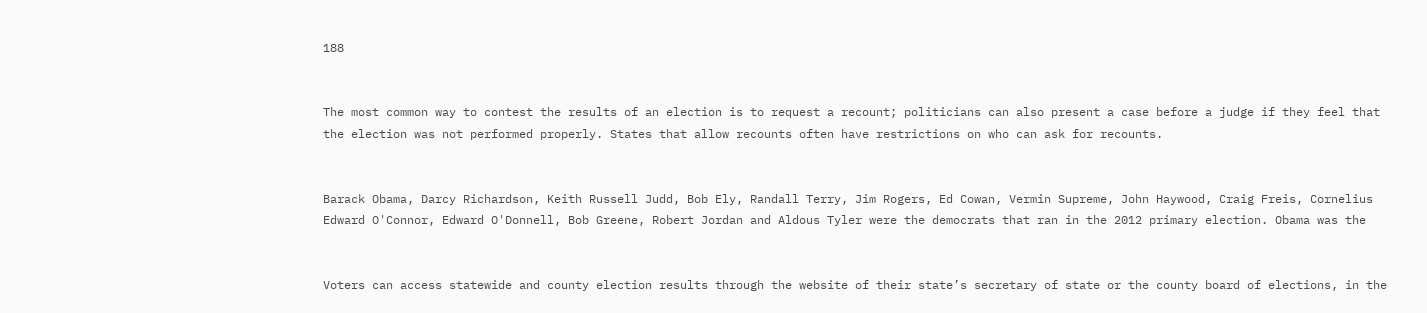188


The most common way to contest the results of an election is to request a recount; politicians can also present a case before a judge if they feel that the election was not performed properly. States that allow recounts often have restrictions on who can ask for recounts.


Barack Obama, Darcy Richardson, Keith Russell Judd, Bob Ely, Randall Terry, Jim Rogers, Ed Cowan, Vermin Supreme, John Haywood, Craig Freis, Cornelius Edward O'Connor, Edward O'Donnell, Bob Greene, Robert Jordan and Aldous Tyler were the democrats that ran in the 2012 primary election. Obama was the


Voters can access statewide and county election results through the website of their state’s secretary of state or the county board of elections, in the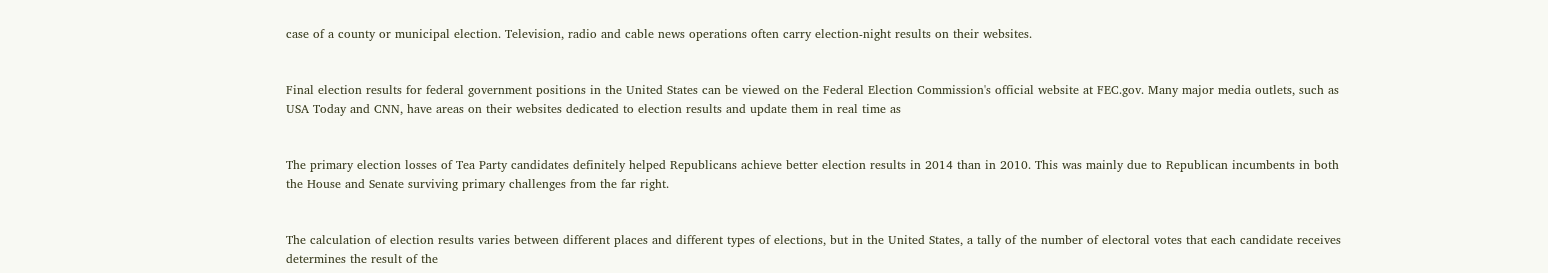case of a county or municipal election. Television, radio and cable news operations often carry election-night results on their websites.


Final election results for federal government positions in the United States can be viewed on the Federal Election Commission's official website at FEC.gov. Many major media outlets, such as USA Today and CNN, have areas on their websites dedicated to election results and update them in real time as


The primary election losses of Tea Party candidates definitely helped Republicans achieve better election results in 2014 than in 2010. This was mainly due to Republican incumbents in both the House and Senate surviving primary challenges from the far right.


The calculation of election results varies between different places and different types of elections, but in the United States, a tally of the number of electoral votes that each candidate receives determines the result of the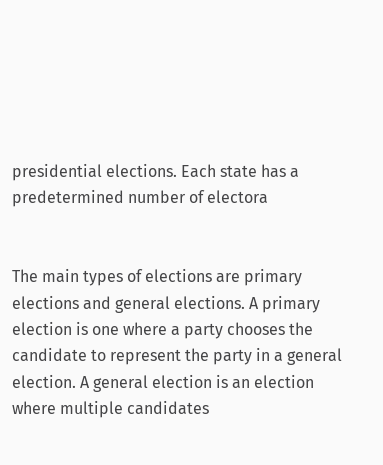presidential elections. Each state has a predetermined number of electora


The main types of elections are primary elections and general elections. A primary election is one where a party chooses the candidate to represent the party in a general election. A general election is an election where multiple candidates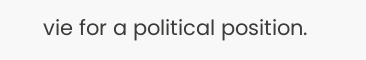vie for a political position.